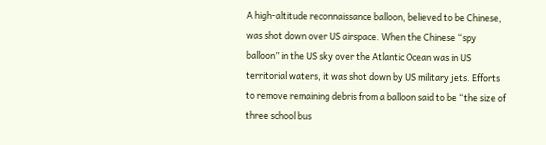A high-altitude reconnaissance balloon, believed to be Chinese, was shot down over US airspace. When the Chinese “spy balloon” in the US sky over the Atlantic Ocean was in US territorial waters, it was shot down by US military jets. Efforts to remove remaining debris from a balloon said to be “the size of three school bus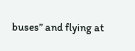buses” and flying at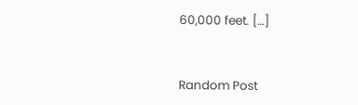60,000 feet. […]


Random Post